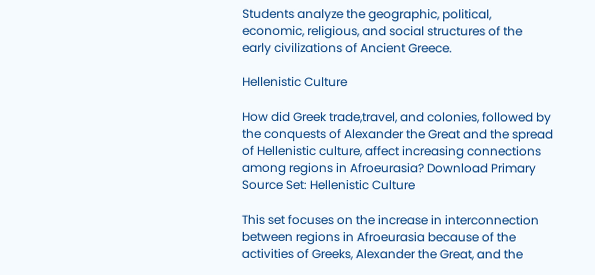Students analyze the geographic, political, economic, religious, and social structures of the early civilizations of Ancient Greece.

Hellenistic Culture

How did Greek trade,travel, and colonies, followed by the conquests of Alexander the Great and the spread of Hellenistic culture, affect increasing connections among regions in Afroeurasia? Download Primary Source Set: Hellenistic Culture

This set focuses on the increase in interconnection between regions in Afroeurasia because of the activities of Greeks, Alexander the Great, and the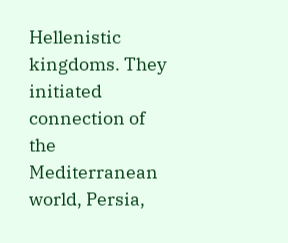Hellenistic kingdoms. They initiated connection of the Mediterranean world, Persia,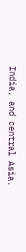India, and central Asia.